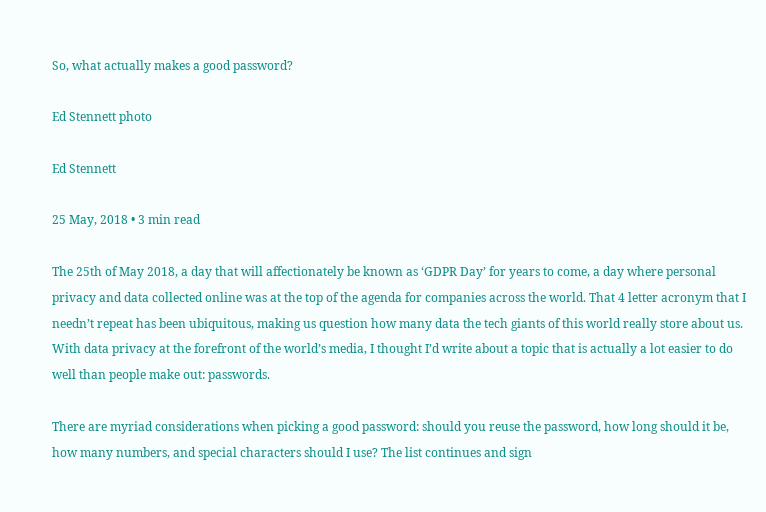So, what actually makes a good password?

Ed Stennett photo

Ed Stennett

25 May, 2018 • 3 min read

The 25th of May 2018, a day that will affectionately be known as ‘GDPR Day’ for years to come, a day where personal privacy and data collected online was at the top of the agenda for companies across the world. That 4 letter acronym that I needn’t repeat has been ubiquitous, making us question how many data the tech giants of this world really store about us. With data privacy at the forefront of the world’s media, I thought I’d write about a topic that is actually a lot easier to do well than people make out: passwords.

There are myriad considerations when picking a good password: should you reuse the password, how long should it be, how many numbers, and special characters should I use? The list continues and sign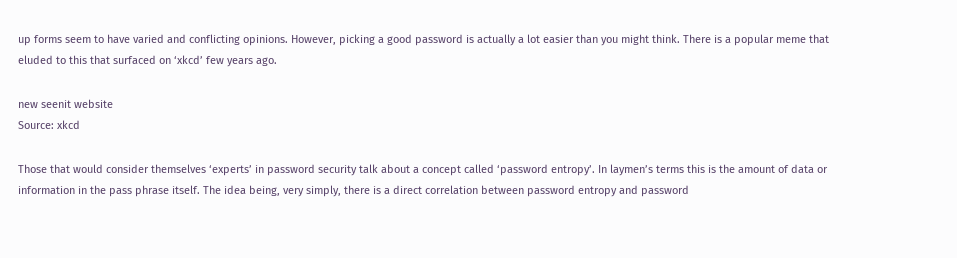up forms seem to have varied and conflicting opinions. However, picking a good password is actually a lot easier than you might think. There is a popular meme that eluded to this that surfaced on ‘xkcd’ few years ago.

new seenit website
Source: xkcd

Those that would consider themselves ‘experts’ in password security talk about a concept called ‘password entropy’. In laymen’s terms this is the amount of data or information in the pass phrase itself. The idea being, very simply, there is a direct correlation between password entropy and password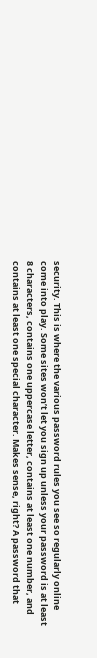security. This is where the various password rules you see so regularly online come into play. Some sites won’t let you sign up unless your password is at least 8 characters, contains one uppercase letter, contains at least one number, and contains at least one special character. Makes sense, right? A password that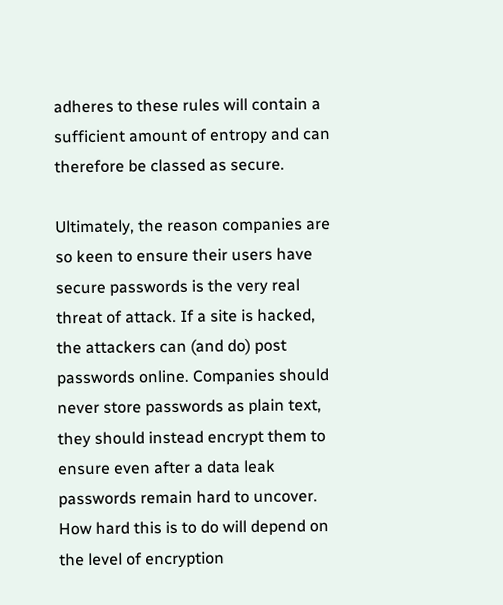adheres to these rules will contain a sufficient amount of entropy and can therefore be classed as secure.

Ultimately, the reason companies are so keen to ensure their users have secure passwords is the very real threat of attack. If a site is hacked, the attackers can (and do) post passwords online. Companies should never store passwords as plain text, they should instead encrypt them to ensure even after a data leak passwords remain hard to uncover. How hard this is to do will depend on the level of encryption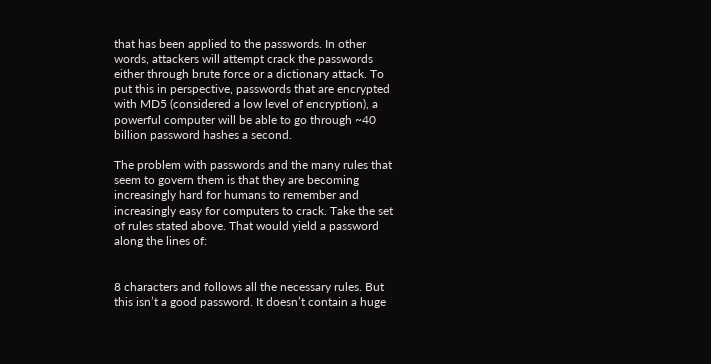that has been applied to the passwords. In other words, attackers will attempt crack the passwords either through brute force or a dictionary attack. To put this in perspective, passwords that are encrypted with MD5 (considered a low level of encryption), a powerful computer will be able to go through ~40 billion password hashes a second.

The problem with passwords and the many rules that seem to govern them is that they are becoming increasingly hard for humans to remember and increasingly easy for computers to crack. Take the set of rules stated above. That would yield a password along the lines of:


8 characters and follows all the necessary rules. But this isn’t a good password. It doesn’t contain a huge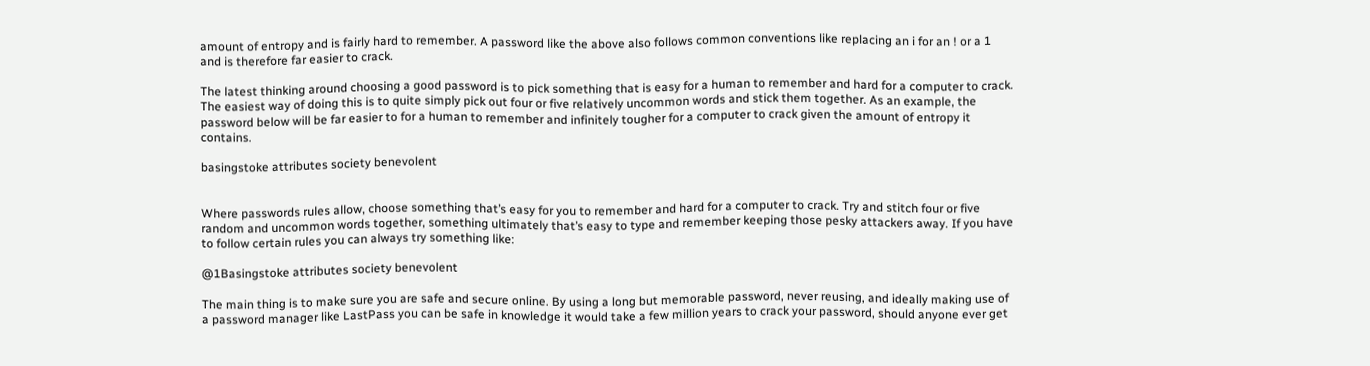amount of entropy and is fairly hard to remember. A password like the above also follows common conventions like replacing an i for an ! or a 1 and is therefore far easier to crack.

The latest thinking around choosing a good password is to pick something that is easy for a human to remember and hard for a computer to crack. The easiest way of doing this is to quite simply pick out four or five relatively uncommon words and stick them together. As an example, the password below will be far easier to for a human to remember and infinitely tougher for a computer to crack given the amount of entropy it contains.

basingstoke attributes society benevolent


Where passwords rules allow, choose something that’s easy for you to remember and hard for a computer to crack. Try and stitch four or five random and uncommon words together, something ultimately that’s easy to type and remember keeping those pesky attackers away. If you have to follow certain rules you can always try something like:

@1Basingstoke attributes society benevolent

The main thing is to make sure you are safe and secure online. By using a long but memorable password, never reusing, and ideally making use of a password manager like LastPass you can be safe in knowledge it would take a few million years to crack your password, should anyone ever get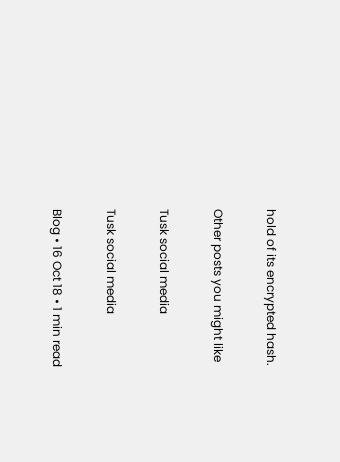hold of its encrypted hash.

Other posts you might like

Tusk social media

Tusk social media

Blog • 16 Oct 18 • 1 min read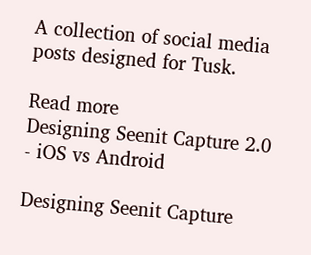A collection of social media posts designed for Tusk.

Read more
Designing Seenit Capture 2.0 - iOS vs Android

Designing Seenit Capture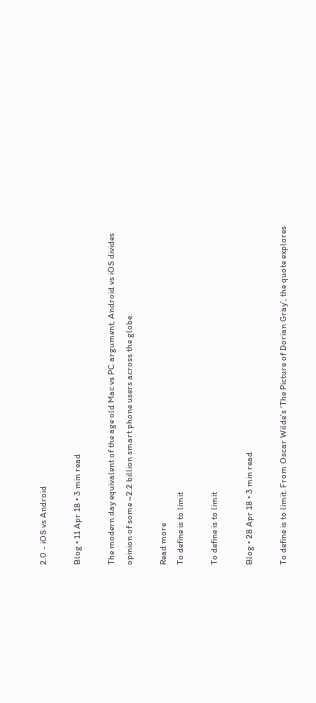2.0 - iOS vs Android

Blog • 11 Apr 18 • 3 min read

The modern day equivalent of the age old Mac vs PC argument, Android vs iOS divides opinion of some ~2.2 billion smart phone users across the globe.

Read more
To define is to limit

To define is to limit

Blog • 28 Apr 18 • 3 min read

To define is to limit. From Oscar Wilde’s ‘The Picture of Dorian Gray’, the quote explores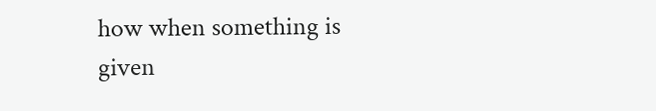how when something is given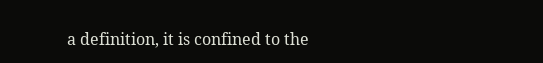a definition, it is confined to the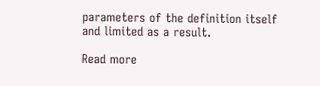parameters of the definition itself and limited as a result.

Read more